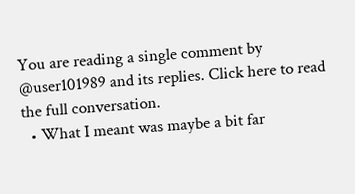You are reading a single comment by @user101989 and its replies. Click here to read the full conversation.
  • What I meant was maybe a bit far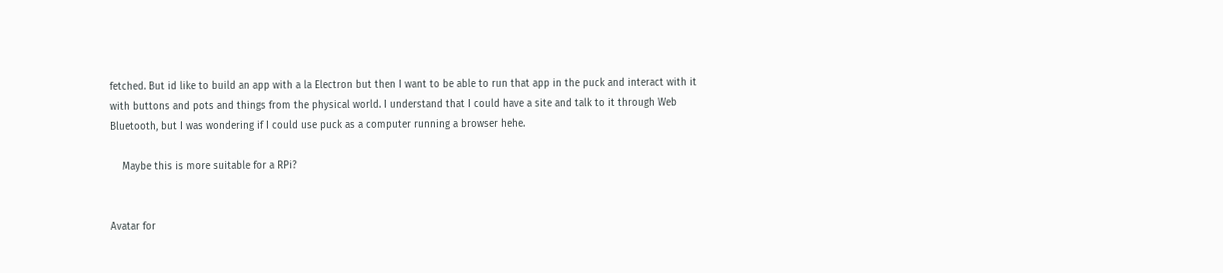fetched. But id like to build an app with a la Electron but then I want to be able to run that app in the puck and interact with it with buttons and pots and things from the physical world. I understand that I could have a site and talk to it through Web Bluetooth, but I was wondering if I could use puck as a computer running a browser hehe.

    Maybe this is more suitable for a RPi?


Avatar for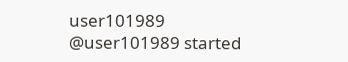user101989 @user101989 started